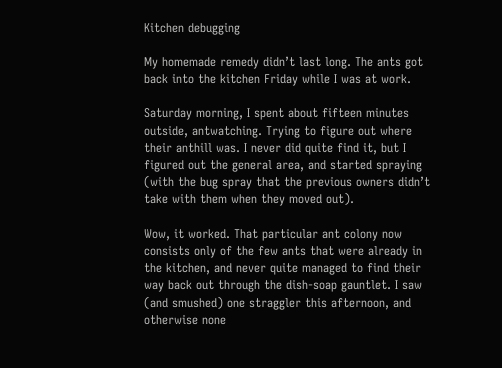Kitchen debugging

My homemade remedy didn’t last long. The ants got back into the kitchen Friday while I was at work.

Saturday morning, I spent about fifteen minutes outside, antwatching. Trying to figure out where their anthill was. I never did quite find it, but I figured out the general area, and started spraying (with the bug spray that the previous owners didn’t take with them when they moved out).

Wow, it worked. That particular ant colony now consists only of the few ants that were already in the kitchen, and never quite managed to find their way back out through the dish-soap gauntlet. I saw (and smushed) one straggler this afternoon, and otherwise none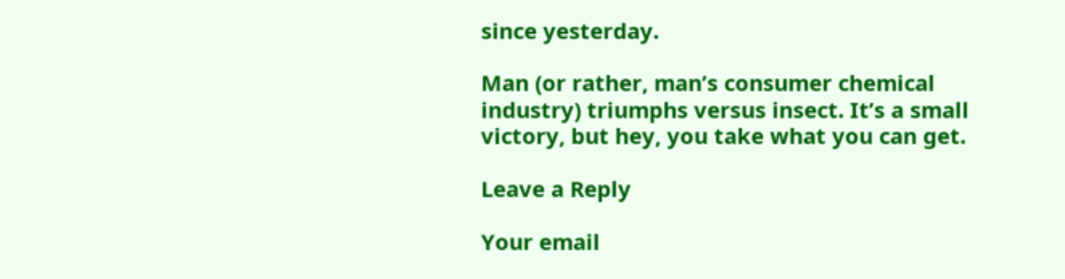since yesterday.

Man (or rather, man’s consumer chemical industry) triumphs versus insect. It’s a small victory, but hey, you take what you can get.

Leave a Reply

Your email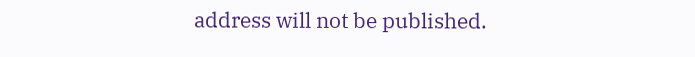address will not be published.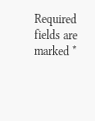Required fields are marked *